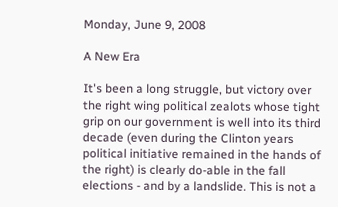Monday, June 9, 2008

A New Era

It's been a long struggle, but victory over the right wing political zealots whose tight grip on our government is well into its third decade (even during the Clinton years political initiative remained in the hands of the right) is clearly do-able in the fall elections - and by a landslide. This is not a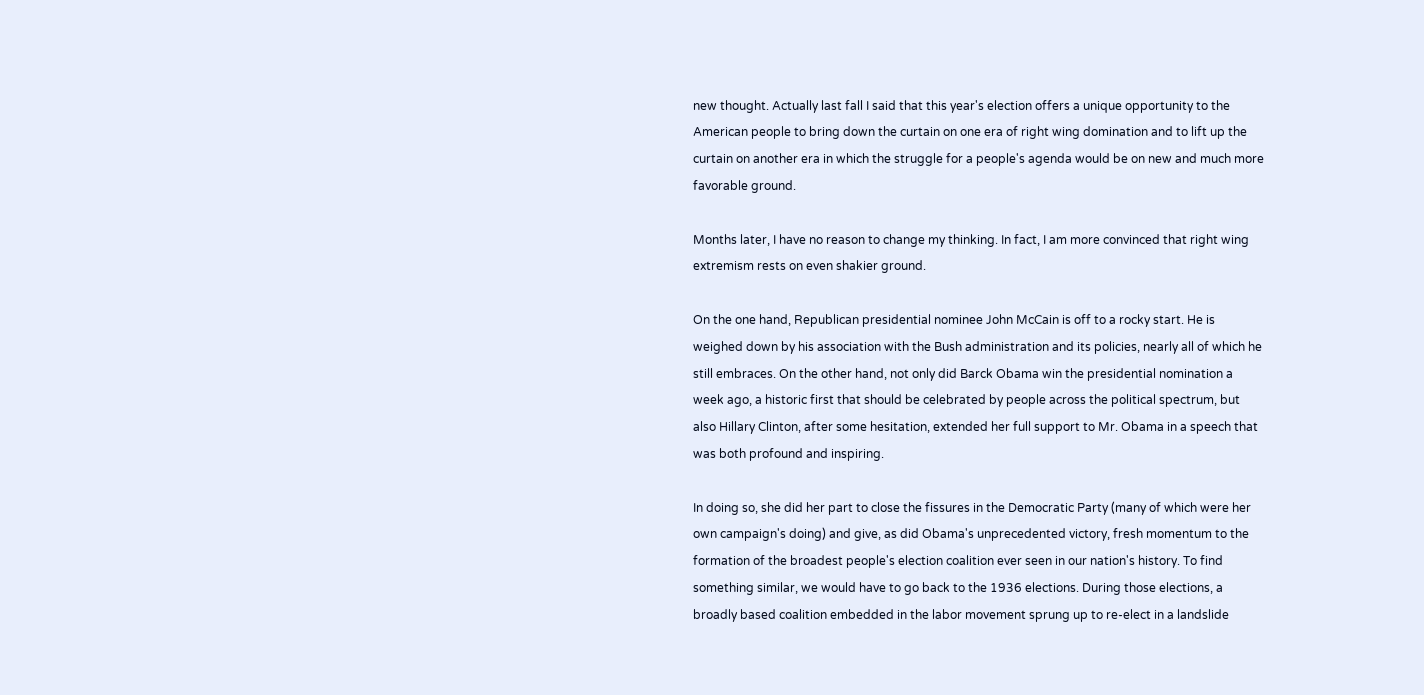new thought. Actually last fall I said that this year's election offers a unique opportunity to the American people to bring down the curtain on one era of right wing domination and to lift up the curtain on another era in which the struggle for a people's agenda would be on new and much more favorable ground.

Months later, I have no reason to change my thinking. In fact, I am more convinced that right wing extremism rests on even shakier ground.

On the one hand, Republican presidential nominee John McCain is off to a rocky start. He is weighed down by his association with the Bush administration and its policies, nearly all of which he still embraces. On the other hand, not only did Barck Obama win the presidential nomination a week ago, a historic first that should be celebrated by people across the political spectrum, but also Hillary Clinton, after some hesitation, extended her full support to Mr. Obama in a speech that was both profound and inspiring.

In doing so, she did her part to close the fissures in the Democratic Party (many of which were her own campaign's doing) and give, as did Obama's unprecedented victory, fresh momentum to the formation of the broadest people's election coalition ever seen in our nation's history. To find something similar, we would have to go back to the 1936 elections. During those elections, a broadly based coalition embedded in the labor movement sprung up to re-elect in a landslide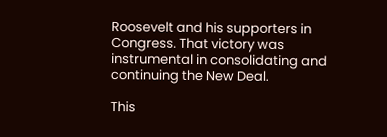Roosevelt and his supporters in Congress. That victory was instrumental in consolidating and continuing the New Deal.

This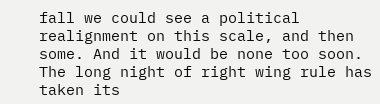fall we could see a political realignment on this scale, and then some. And it would be none too soon. The long night of right wing rule has taken its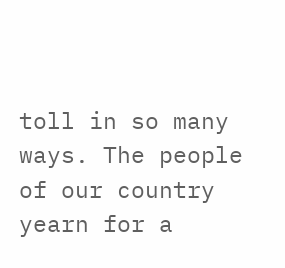toll in so many ways. The people of our country yearn for a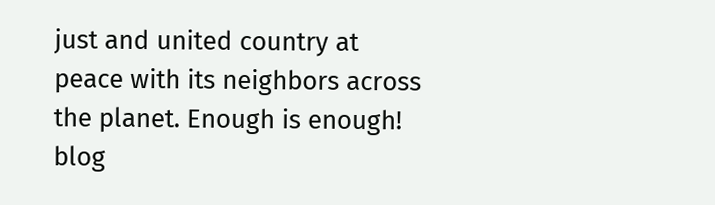just and united country at peace with its neighbors across the planet. Enough is enough!
blog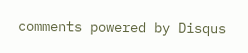comments powered by Disqus